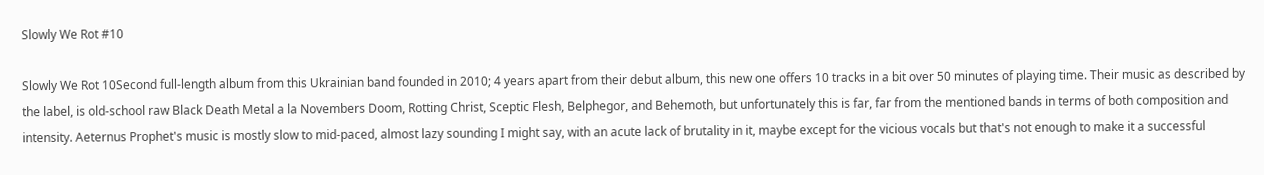Slowly We Rot #10

Slowly We Rot 10Second full-length album from this Ukrainian band founded in 2010; 4 years apart from their debut album, this new one offers 10 tracks in a bit over 50 minutes of playing time. Their music as described by the label, is old-school raw Black Death Metal a la Novembers Doom, Rotting Christ, Sceptic Flesh, Belphegor, and Behemoth, but unfortunately this is far, far from the mentioned bands in terms of both composition and intensity. Aeternus Prophet's music is mostly slow to mid-paced, almost lazy sounding I might say, with an acute lack of brutality in it, maybe except for the vicious vocals but that's not enough to make it a successful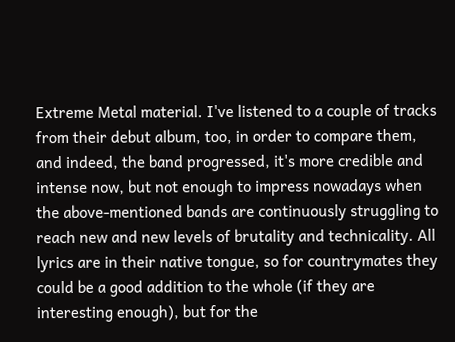Extreme Metal material. I've listened to a couple of tracks from their debut album, too, in order to compare them, and indeed, the band progressed, it's more credible and intense now, but not enough to impress nowadays when the above-mentioned bands are continuously struggling to reach new and new levels of brutality and technicality. All lyrics are in their native tongue, so for countrymates they could be a good addition to the whole (if they are interesting enough), but for the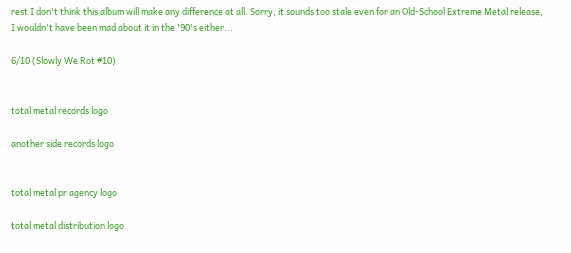rest I don't think this album will make any difference at all. Sorry, it sounds too stale even for an Old-School Extreme Metal release, I wouldn't have been mad about it in the '90's either...

6/10 (Slowly We Rot #10)


total metal records logo

another side records logo


total metal pr agency logo

total metal distribution logo